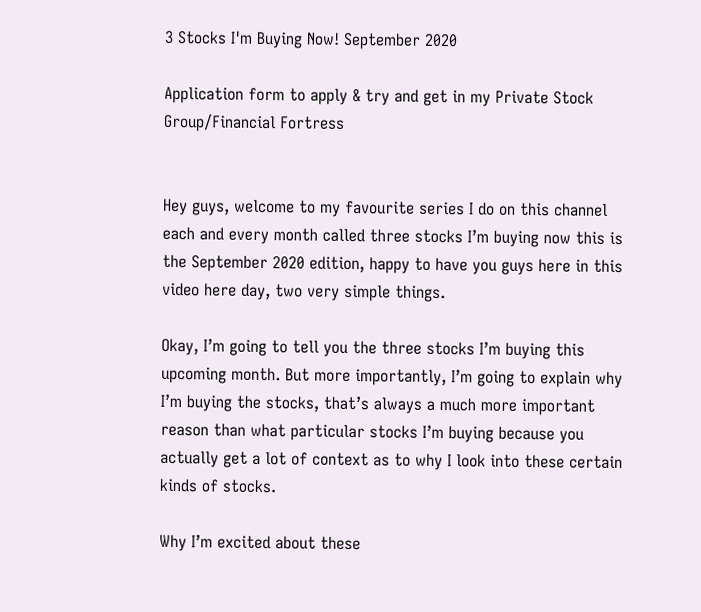3 Stocks I'm Buying Now! September 2020

Application form to apply & try and get in my Private Stock Group/Financial Fortress


Hey guys, welcome to my favourite series I do on this channel each and every month called three stocks I’m buying now this is the September 2020 edition, happy to have you guys here in this video here day, two very simple things.

Okay, I’m going to tell you the three stocks I’m buying this upcoming month. But more importantly, I’m going to explain why I’m buying the stocks, that’s always a much more important reason than what particular stocks I’m buying because you actually get a lot of context as to why I look into these certain kinds of stocks.

Why I’m excited about these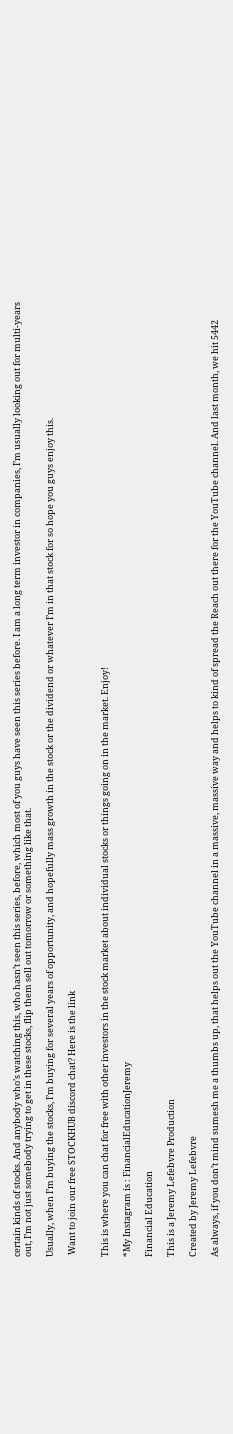certain kinds of stocks. And anybody who’s watching this, who hasn’t seen this series, before, which most of you guys have seen this series before. I am a long term investor in companies, I’m usually looking out for multi-years out, I’m not just somebody trying to get in these stocks, flip them sell out tomorrow or something like that.

Usually, when I’m buying the stocks, I’m buying for several years of opportunity, and hopefully mass growth in the stock or the dividend or whatever I’m in that stock for so hope you guys enjoy this.

 Want to join our free STOCKHUB discord chat? Here is the link


This is where you can chat for free with other investors in the stock market about individual stocks or things going on in the market. Enjoy!

*My Instagram is : FinancialEducationJeremy

Financial Education

This is a Jeremy Lefebvre Production

Created by Jeremy Lefebvre

As always, if you don’t mind sumesh me a thumbs up, that helps out the YouTube channel in a massive, massive way and helps to kind of spread the Reach out there for the YouTube channel. And last month, we hit 5442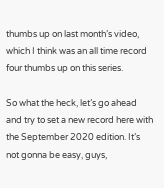thumbs up on last month’s video, which I think was an all time record four thumbs up on this series.

So what the heck, let’s go ahead and try to set a new record here with the September 2020 edition. It’s not gonna be easy, guys,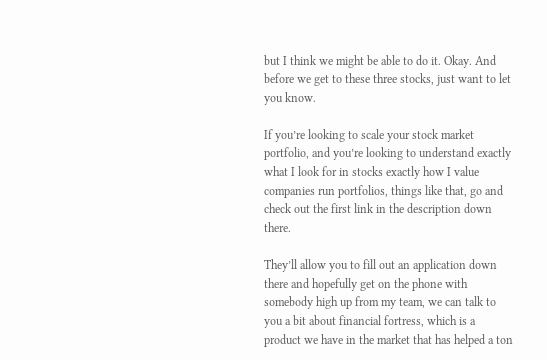but I think we might be able to do it. Okay. And before we get to these three stocks, just want to let you know.

If you’re looking to scale your stock market portfolio, and you’re looking to understand exactly what I look for in stocks exactly how I value companies run portfolios, things like that, go and check out the first link in the description down there.

They’ll allow you to fill out an application down there and hopefully get on the phone with somebody high up from my team, we can talk to you a bit about financial fortress, which is a product we have in the market that has helped a ton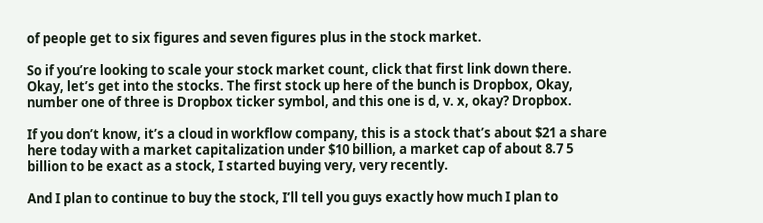of people get to six figures and seven figures plus in the stock market.

So if you’re looking to scale your stock market count, click that first link down there. Okay, let’s get into the stocks. The first stock up here of the bunch is Dropbox, Okay, number one of three is Dropbox ticker symbol, and this one is d, v. x, okay? Dropbox.

If you don’t know, it’s a cloud in workflow company, this is a stock that’s about $21 a share here today with a market capitalization under $10 billion, a market cap of about 8.7 5 billion to be exact as a stock, I started buying very, very recently.

And I plan to continue to buy the stock, I’ll tell you guys exactly how much I plan to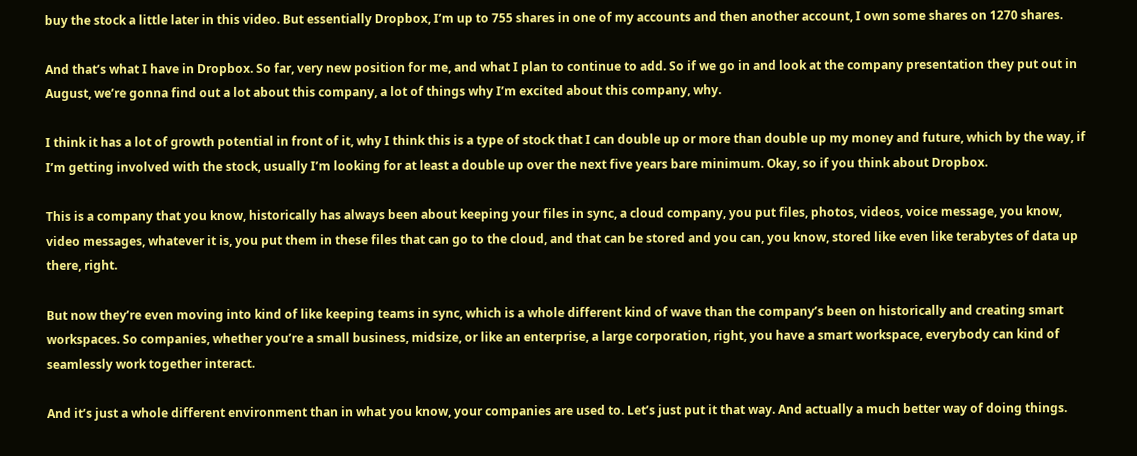buy the stock a little later in this video. But essentially Dropbox, I’m up to 755 shares in one of my accounts and then another account, I own some shares on 1270 shares.

And that’s what I have in Dropbox. So far, very new position for me, and what I plan to continue to add. So if we go in and look at the company presentation they put out in August, we’re gonna find out a lot about this company, a lot of things why I’m excited about this company, why.

I think it has a lot of growth potential in front of it, why I think this is a type of stock that I can double up or more than double up my money and future, which by the way, if I’m getting involved with the stock, usually I’m looking for at least a double up over the next five years bare minimum. Okay, so if you think about Dropbox.

This is a company that you know, historically has always been about keeping your files in sync, a cloud company, you put files, photos, videos, voice message, you know, video messages, whatever it is, you put them in these files that can go to the cloud, and that can be stored and you can, you know, stored like even like terabytes of data up there, right.

But now they’re even moving into kind of like keeping teams in sync, which is a whole different kind of wave than the company’s been on historically and creating smart workspaces. So companies, whether you’re a small business, midsize, or like an enterprise, a large corporation, right, you have a smart workspace, everybody can kind of seamlessly work together interact.

And it’s just a whole different environment than in what you know, your companies are used to. Let’s just put it that way. And actually a much better way of doing things.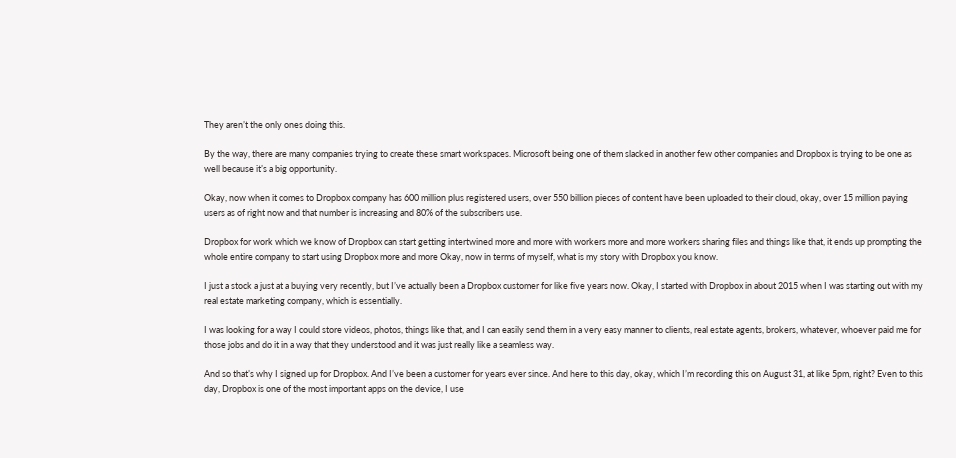They aren’t the only ones doing this.

By the way, there are many companies trying to create these smart workspaces. Microsoft being one of them slacked in another few other companies and Dropbox is trying to be one as well because it’s a big opportunity.

Okay, now when it comes to Dropbox company has 600 million plus registered users, over 550 billion pieces of content have been uploaded to their cloud, okay, over 15 million paying users as of right now and that number is increasing and 80% of the subscribers use.

Dropbox for work which we know of Dropbox can start getting intertwined more and more with workers more and more workers sharing files and things like that, it ends up prompting the whole entire company to start using Dropbox more and more Okay, now in terms of myself, what is my story with Dropbox you know.

I just a stock a just at a buying very recently, but I’ve actually been a Dropbox customer for like five years now. Okay, I started with Dropbox in about 2015 when I was starting out with my real estate marketing company, which is essentially.

I was looking for a way I could store videos, photos, things like that, and I can easily send them in a very easy manner to clients, real estate agents, brokers, whatever, whoever paid me for those jobs and do it in a way that they understood and it was just really like a seamless way.

And so that’s why I signed up for Dropbox. And I’ve been a customer for years ever since. And here to this day, okay, which I’m recording this on August 31, at like 5pm, right? Even to this day, Dropbox is one of the most important apps on the device, I use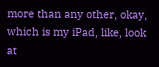more than any other, okay, which is my iPad, like, look at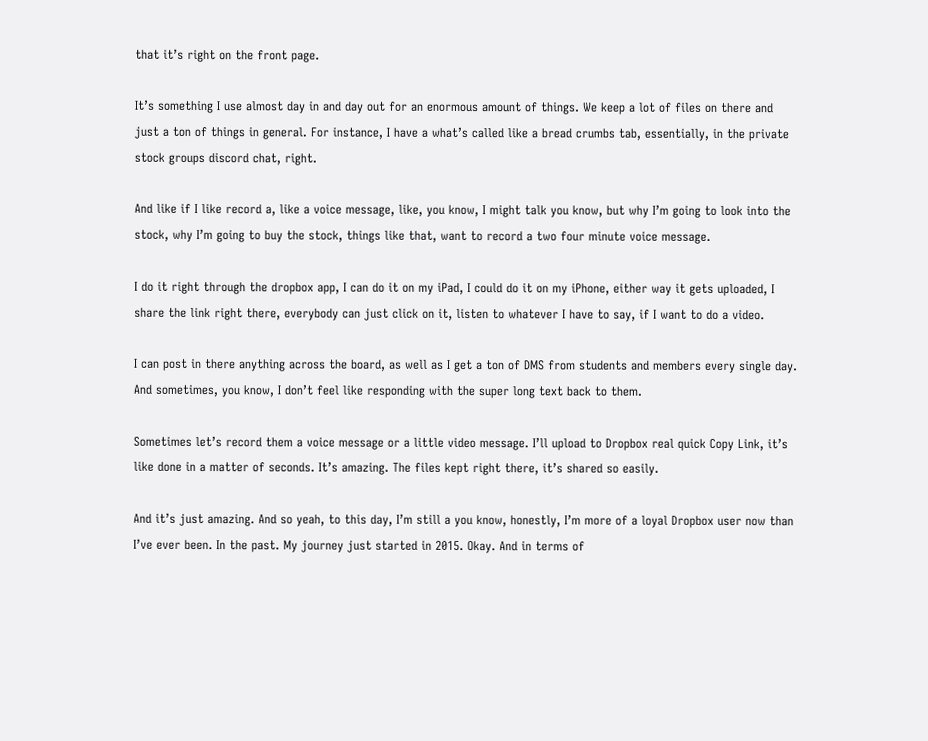that it’s right on the front page.

It’s something I use almost day in and day out for an enormous amount of things. We keep a lot of files on there and just a ton of things in general. For instance, I have a what’s called like a bread crumbs tab, essentially, in the private stock groups discord chat, right.

And like if I like record a, like a voice message, like, you know, I might talk you know, but why I’m going to look into the stock, why I’m going to buy the stock, things like that, want to record a two four minute voice message.

I do it right through the dropbox app, I can do it on my iPad, I could do it on my iPhone, either way it gets uploaded, I share the link right there, everybody can just click on it, listen to whatever I have to say, if I want to do a video.

I can post in there anything across the board, as well as I get a ton of DMS from students and members every single day. And sometimes, you know, I don’t feel like responding with the super long text back to them.

Sometimes let’s record them a voice message or a little video message. I’ll upload to Dropbox real quick Copy Link, it’s like done in a matter of seconds. It’s amazing. The files kept right there, it’s shared so easily.

And it’s just amazing. And so yeah, to this day, I’m still a you know, honestly, I’m more of a loyal Dropbox user now than I’ve ever been. In the past. My journey just started in 2015. Okay. And in terms of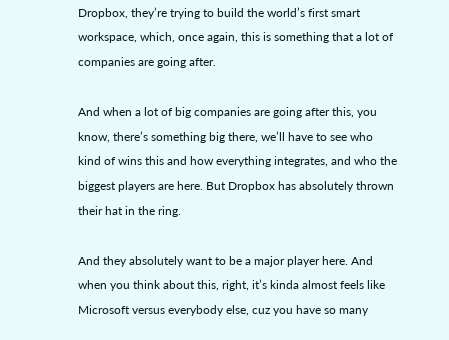Dropbox, they’re trying to build the world’s first smart workspace, which, once again, this is something that a lot of companies are going after.

And when a lot of big companies are going after this, you know, there’s something big there, we’ll have to see who kind of wins this and how everything integrates, and who the biggest players are here. But Dropbox has absolutely thrown their hat in the ring.

And they absolutely want to be a major player here. And when you think about this, right, it’s kinda almost feels like Microsoft versus everybody else, cuz you have so many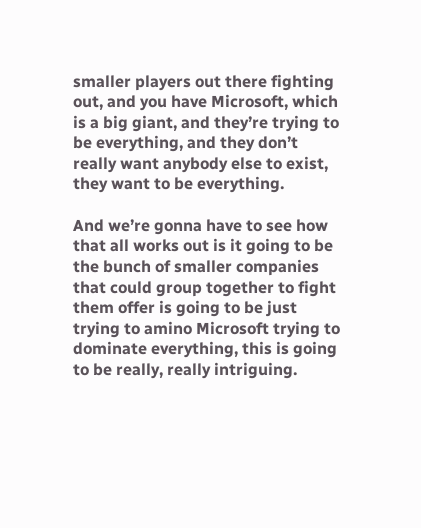smaller players out there fighting out, and you have Microsoft, which is a big giant, and they’re trying to be everything, and they don’t really want anybody else to exist, they want to be everything.

And we’re gonna have to see how that all works out is it going to be the bunch of smaller companies that could group together to fight them offer is going to be just trying to amino Microsoft trying to dominate everything, this is going to be really, really intriguing.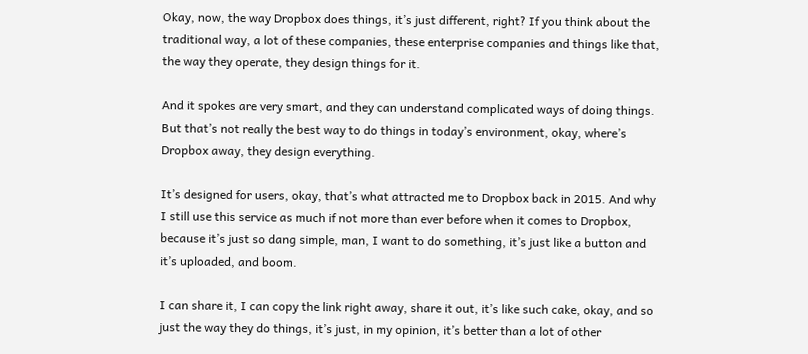Okay, now, the way Dropbox does things, it’s just different, right? If you think about the traditional way, a lot of these companies, these enterprise companies and things like that, the way they operate, they design things for it.

And it spokes are very smart, and they can understand complicated ways of doing things. But that’s not really the best way to do things in today’s environment, okay, where’s Dropbox away, they design everything.

It’s designed for users, okay, that’s what attracted me to Dropbox back in 2015. And why I still use this service as much if not more than ever before when it comes to Dropbox, because it’s just so dang simple, man, I want to do something, it’s just like a button and it’s uploaded, and boom.

I can share it, I can copy the link right away, share it out, it’s like such cake, okay, and so just the way they do things, it’s just, in my opinion, it’s better than a lot of other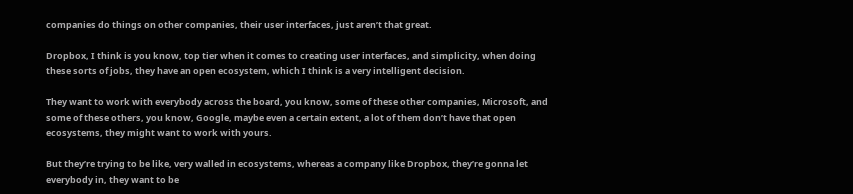companies do things on other companies, their user interfaces, just aren’t that great.

Dropbox, I think is you know, top tier when it comes to creating user interfaces, and simplicity, when doing these sorts of jobs, they have an open ecosystem, which I think is a very intelligent decision.

They want to work with everybody across the board, you know, some of these other companies, Microsoft, and some of these others, you know, Google, maybe even a certain extent, a lot of them don’t have that open ecosystems, they might want to work with yours.

But they’re trying to be like, very walled in ecosystems, whereas a company like Dropbox, they’re gonna let everybody in, they want to be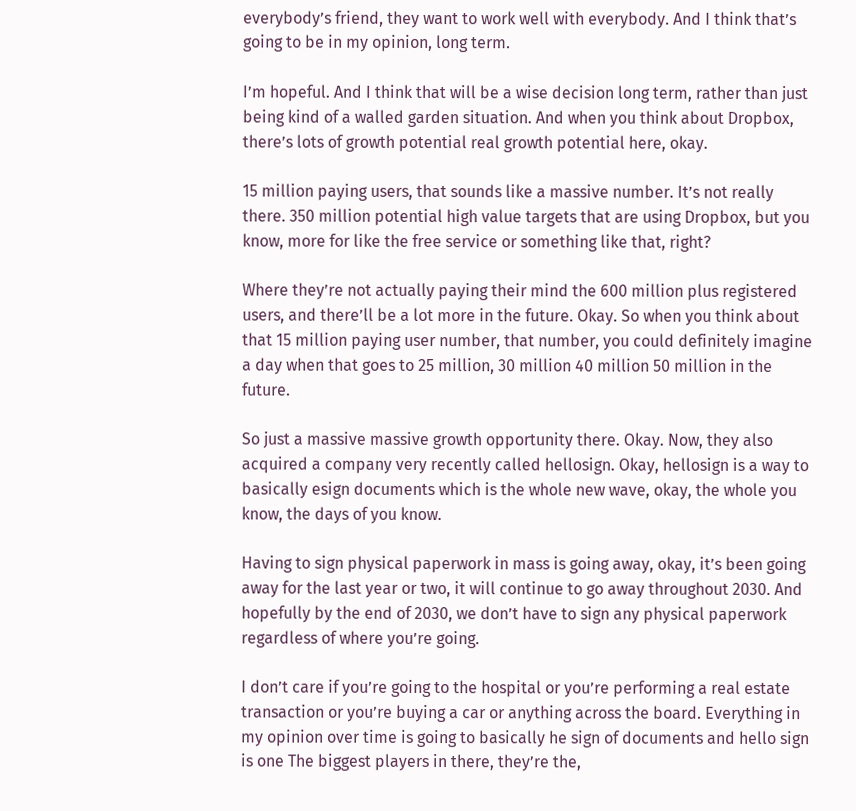everybody’s friend, they want to work well with everybody. And I think that’s going to be in my opinion, long term.

I’m hopeful. And I think that will be a wise decision long term, rather than just being kind of a walled garden situation. And when you think about Dropbox, there’s lots of growth potential real growth potential here, okay.

15 million paying users, that sounds like a massive number. It’s not really there. 350 million potential high value targets that are using Dropbox, but you know, more for like the free service or something like that, right?

Where they’re not actually paying their mind the 600 million plus registered users, and there’ll be a lot more in the future. Okay. So when you think about that 15 million paying user number, that number, you could definitely imagine a day when that goes to 25 million, 30 million 40 million 50 million in the future.

So just a massive massive growth opportunity there. Okay. Now, they also acquired a company very recently called hellosign. Okay, hellosign is a way to basically esign documents which is the whole new wave, okay, the whole you know, the days of you know.

Having to sign physical paperwork in mass is going away, okay, it’s been going away for the last year or two, it will continue to go away throughout 2030. And hopefully by the end of 2030, we don’t have to sign any physical paperwork regardless of where you’re going.

I don’t care if you’re going to the hospital or you’re performing a real estate transaction or you’re buying a car or anything across the board. Everything in my opinion over time is going to basically he sign of documents and hello sign is one The biggest players in there, they’re the,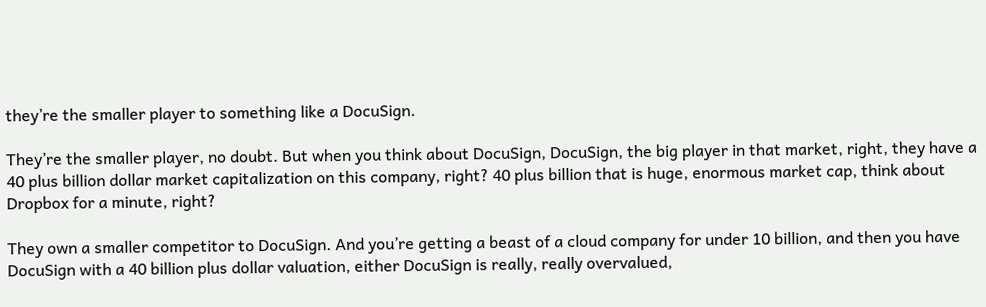they’re the smaller player to something like a DocuSign.

They’re the smaller player, no doubt. But when you think about DocuSign, DocuSign, the big player in that market, right, they have a 40 plus billion dollar market capitalization on this company, right? 40 plus billion that is huge, enormous market cap, think about Dropbox for a minute, right?

They own a smaller competitor to DocuSign. And you’re getting a beast of a cloud company for under 10 billion, and then you have DocuSign with a 40 billion plus dollar valuation, either DocuSign is really, really overvalued,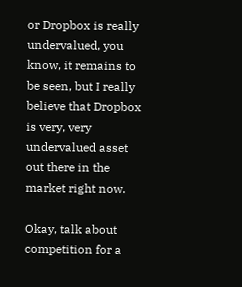or Dropbox is really undervalued, you know, it remains to be seen, but I really believe that Dropbox is very, very undervalued asset out there in the market right now.

Okay, talk about competition for a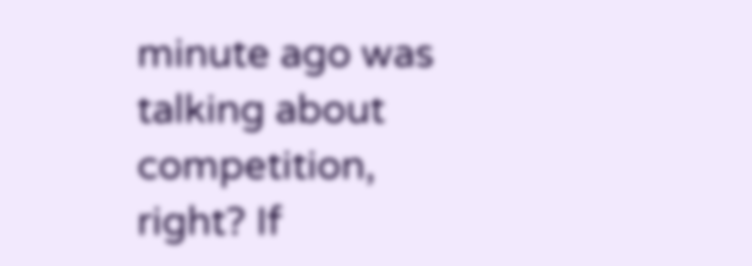minute ago was talking about competition, right? If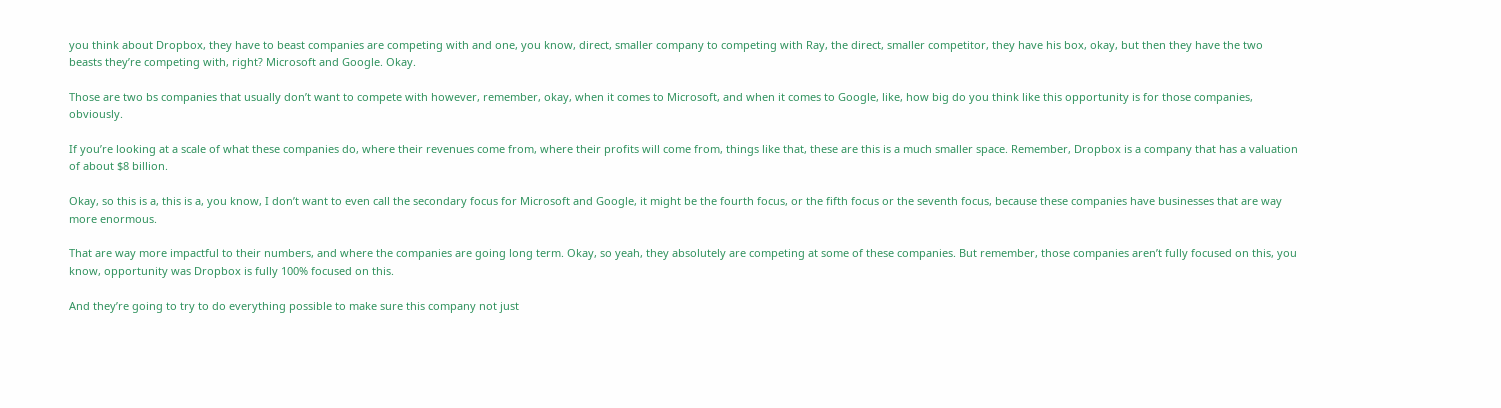you think about Dropbox, they have to beast companies are competing with and one, you know, direct, smaller company to competing with Ray, the direct, smaller competitor, they have his box, okay, but then they have the two beasts they’re competing with, right? Microsoft and Google. Okay.

Those are two bs companies that usually don’t want to compete with however, remember, okay, when it comes to Microsoft, and when it comes to Google, like, how big do you think like this opportunity is for those companies, obviously.

If you’re looking at a scale of what these companies do, where their revenues come from, where their profits will come from, things like that, these are this is a much smaller space. Remember, Dropbox is a company that has a valuation of about $8 billion.

Okay, so this is a, this is a, you know, I don’t want to even call the secondary focus for Microsoft and Google, it might be the fourth focus, or the fifth focus or the seventh focus, because these companies have businesses that are way more enormous.

That are way more impactful to their numbers, and where the companies are going long term. Okay, so yeah, they absolutely are competing at some of these companies. But remember, those companies aren’t fully focused on this, you know, opportunity was Dropbox is fully 100% focused on this.

And they’re going to try to do everything possible to make sure this company not just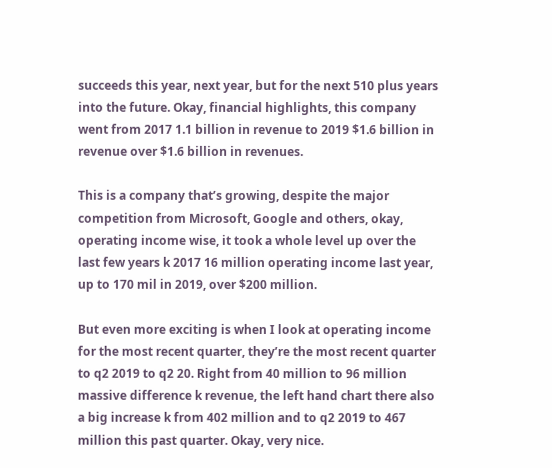succeeds this year, next year, but for the next 510 plus years into the future. Okay, financial highlights, this company went from 2017 1.1 billion in revenue to 2019 $1.6 billion in revenue over $1.6 billion in revenues.

This is a company that’s growing, despite the major competition from Microsoft, Google and others, okay, operating income wise, it took a whole level up over the last few years k 2017 16 million operating income last year, up to 170 mil in 2019, over $200 million.

But even more exciting is when I look at operating income for the most recent quarter, they’re the most recent quarter to q2 2019 to q2 20. Right from 40 million to 96 million massive difference k revenue, the left hand chart there also a big increase k from 402 million and to q2 2019 to 467 million this past quarter. Okay, very nice.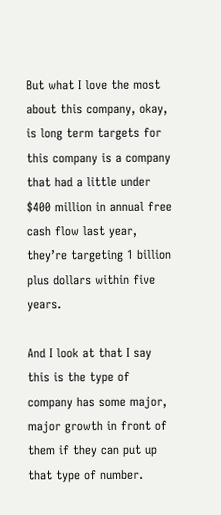But what I love the most about this company, okay, is long term targets for this company is a company that had a little under $400 million in annual free cash flow last year, they’re targeting 1 billion plus dollars within five years.

And I look at that I say this is the type of company has some major, major growth in front of them if they can put up that type of number.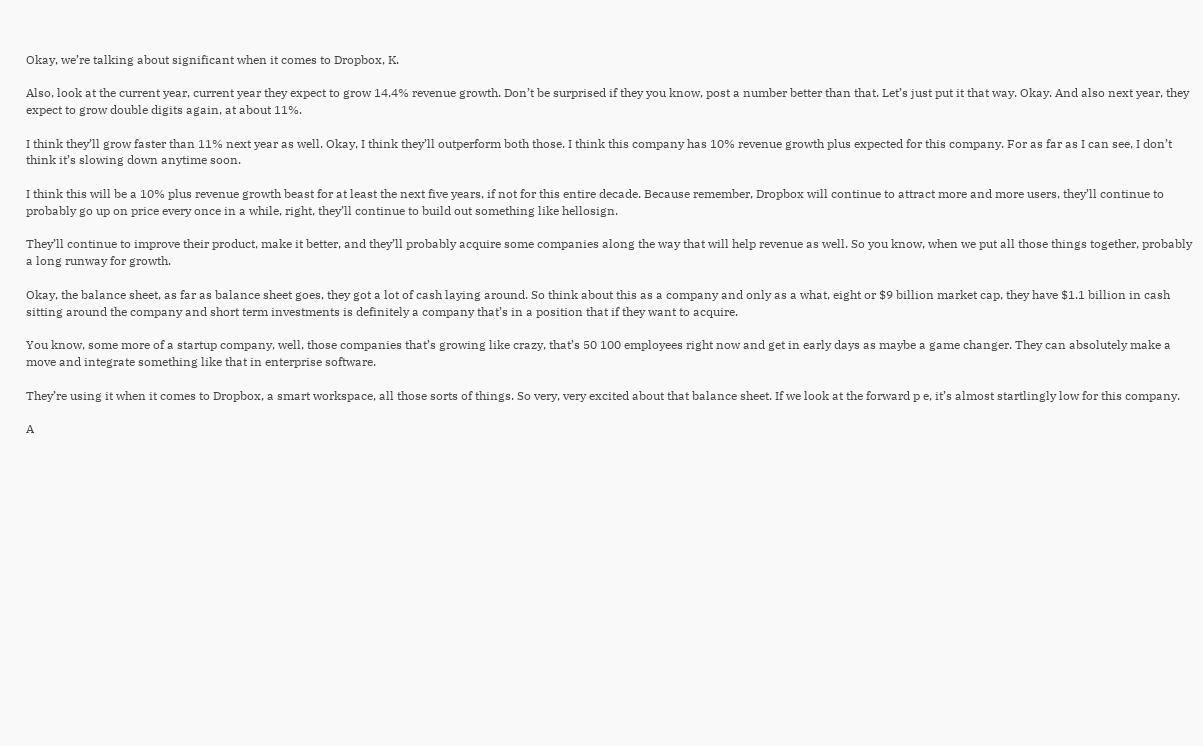Okay, we’re talking about significant when it comes to Dropbox, K.

Also, look at the current year, current year they expect to grow 14.4% revenue growth. Don’t be surprised if they you know, post a number better than that. Let’s just put it that way. Okay. And also next year, they expect to grow double digits again, at about 11%.

I think they’ll grow faster than 11% next year as well. Okay, I think they’ll outperform both those. I think this company has 10% revenue growth plus expected for this company. For as far as I can see, I don’t think it’s slowing down anytime soon.

I think this will be a 10% plus revenue growth beast for at least the next five years, if not for this entire decade. Because remember, Dropbox will continue to attract more and more users, they’ll continue to probably go up on price every once in a while, right, they’ll continue to build out something like hellosign.

They’ll continue to improve their product, make it better, and they’ll probably acquire some companies along the way that will help revenue as well. So you know, when we put all those things together, probably a long runway for growth.

Okay, the balance sheet, as far as balance sheet goes, they got a lot of cash laying around. So think about this as a company and only as a what, eight or $9 billion market cap, they have $1.1 billion in cash sitting around the company and short term investments is definitely a company that’s in a position that if they want to acquire.

You know, some more of a startup company, well, those companies that’s growing like crazy, that’s 50 100 employees right now and get in early days as maybe a game changer. They can absolutely make a move and integrate something like that in enterprise software.

They’re using it when it comes to Dropbox, a smart workspace, all those sorts of things. So very, very excited about that balance sheet. If we look at the forward p e, it’s almost startlingly low for this company.

A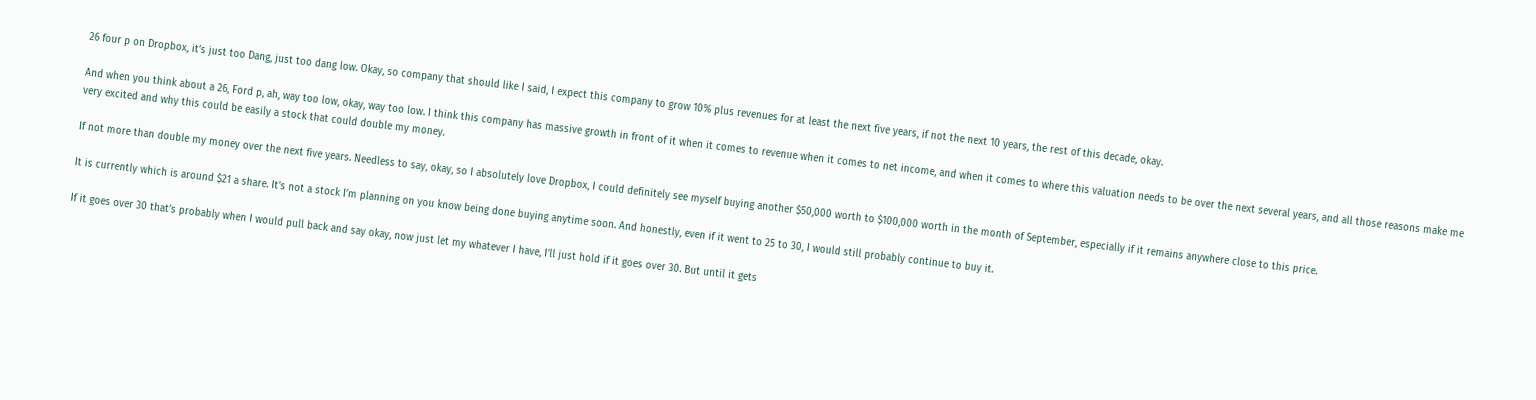26 four p on Dropbox, it’s just too Dang, just too dang low. Okay, so company that should like I said, I expect this company to grow 10% plus revenues for at least the next five years, if not the next 10 years, the rest of this decade, okay.

And when you think about a 26, Ford p, ah, way too low, okay, way too low. I think this company has massive growth in front of it when it comes to revenue when it comes to net income, and when it comes to where this valuation needs to be over the next several years, and all those reasons make me very excited and why this could be easily a stock that could double my money.

If not more than double my money over the next five years. Needless to say, okay, so I absolutely love Dropbox, I could definitely see myself buying another $50,000 worth to $100,000 worth in the month of September, especially if it remains anywhere close to this price.

It is currently which is around $21 a share. It’s not a stock I’m planning on you know being done buying anytime soon. And honestly, even if it went to 25 to 30, I would still probably continue to buy it.

If it goes over 30 that’s probably when I would pull back and say okay, now just let my whatever I have, I’ll just hold if it goes over 30. But until it gets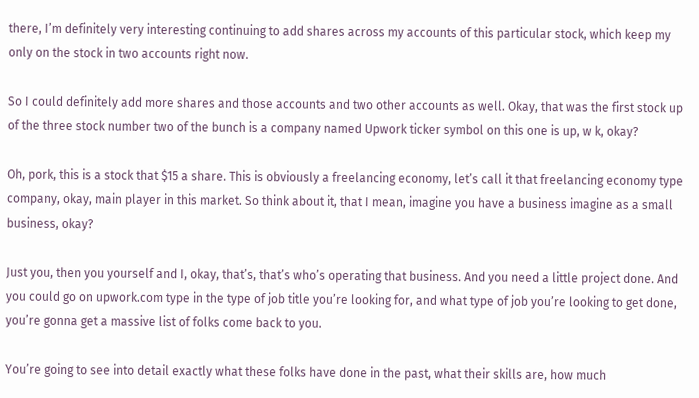there, I’m definitely very interesting continuing to add shares across my accounts of this particular stock, which keep my only on the stock in two accounts right now.

So I could definitely add more shares and those accounts and two other accounts as well. Okay, that was the first stock up of the three stock number two of the bunch is a company named Upwork ticker symbol on this one is up, w k, okay?

Oh, pork, this is a stock that $15 a share. This is obviously a freelancing economy, let’s call it that freelancing economy type company, okay, main player in this market. So think about it, that I mean, imagine you have a business imagine as a small business, okay?

Just you, then you yourself and I, okay, that’s, that’s who’s operating that business. And you need a little project done. And you could go on upwork.com type in the type of job title you’re looking for, and what type of job you’re looking to get done, you’re gonna get a massive list of folks come back to you.

You’re going to see into detail exactly what these folks have done in the past, what their skills are, how much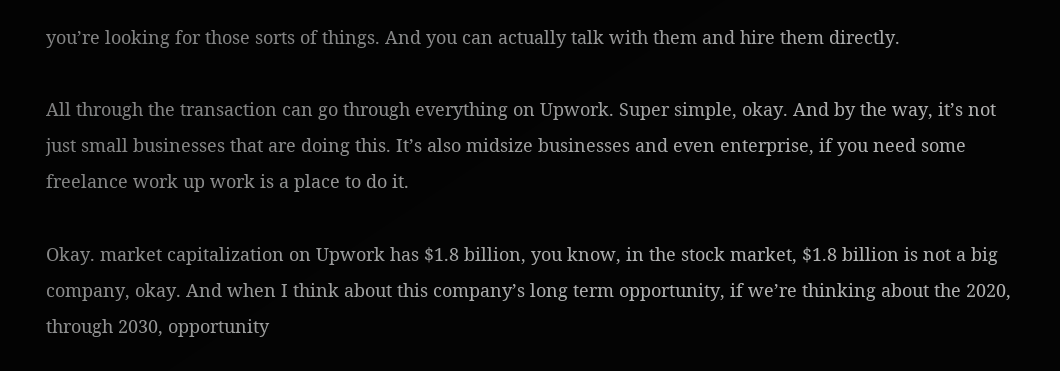you’re looking for those sorts of things. And you can actually talk with them and hire them directly.

All through the transaction can go through everything on Upwork. Super simple, okay. And by the way, it’s not just small businesses that are doing this. It’s also midsize businesses and even enterprise, if you need some freelance work up work is a place to do it.

Okay. market capitalization on Upwork has $1.8 billion, you know, in the stock market, $1.8 billion is not a big company, okay. And when I think about this company’s long term opportunity, if we’re thinking about the 2020, through 2030, opportunity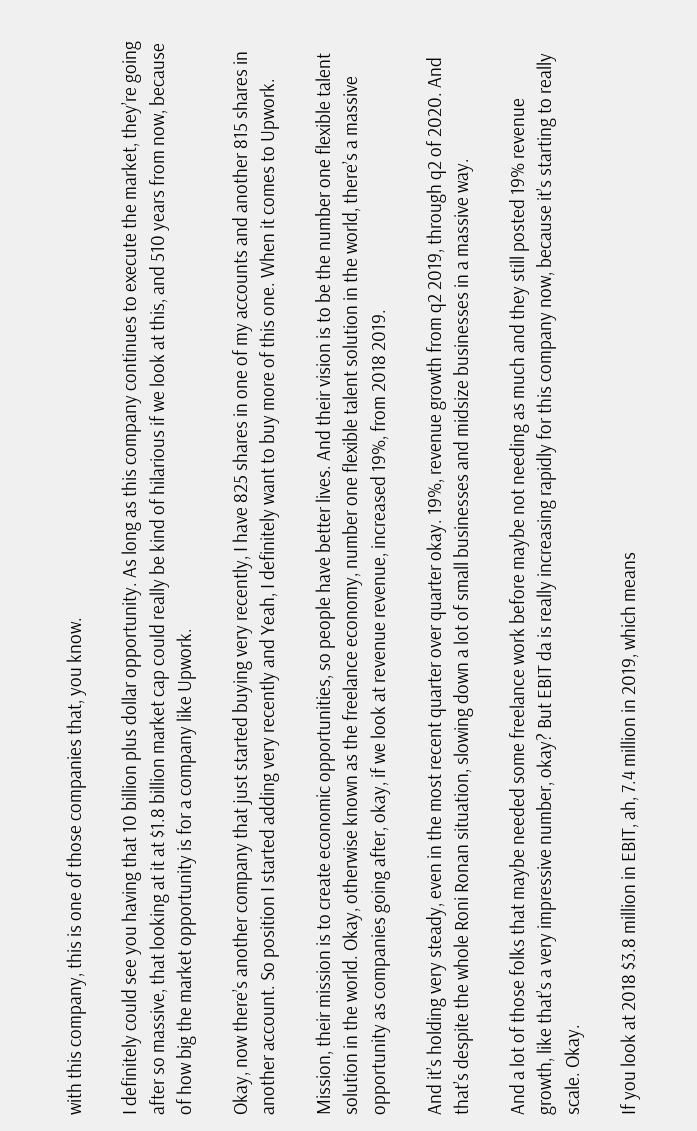with this company, this is one of those companies that, you know.

I definitely could see you having that 10 billion plus dollar opportunity. As long as this company continues to execute the market, they’re going after so massive, that looking at it at $1.8 billion market cap could really be kind of hilarious if we look at this, and 510 years from now, because of how big the market opportunity is for a company like Upwork.

Okay, now there’s another company that just started buying very recently, I have 825 shares in one of my accounts and another 815 shares in another account. So position I started adding very recently and Yeah, I definitely want to buy more of this one. When it comes to Upwork.

Mission, their mission is to create economic opportunities, so people have better lives. And their vision is to be the number one flexible talent solution in the world. Okay, otherwise known as the freelance economy, number one flexible talent solution in the world, there’s a massive opportunity as companies going after, okay, if we look at revenue revenue, increased 19%, from 2018 2019.

And it’s holding very steady, even in the most recent quarter over quarter okay. 19%, revenue growth from q2 2019, through q2 of 2020. And that’s despite the whole Roni Ronan situation, slowing down a lot of small businesses and midsize businesses in a massive way.

And a lot of those folks that maybe needed some freelance work before maybe not needing as much and they still posted 19% revenue growth, like that’s a very impressive number, okay? But EBIT da is really increasing rapidly for this company now, because it’s starting to really scale. Okay.

If you look at 2018 $3.8 million in EBIT, ah, 7.4 million in 2019, which means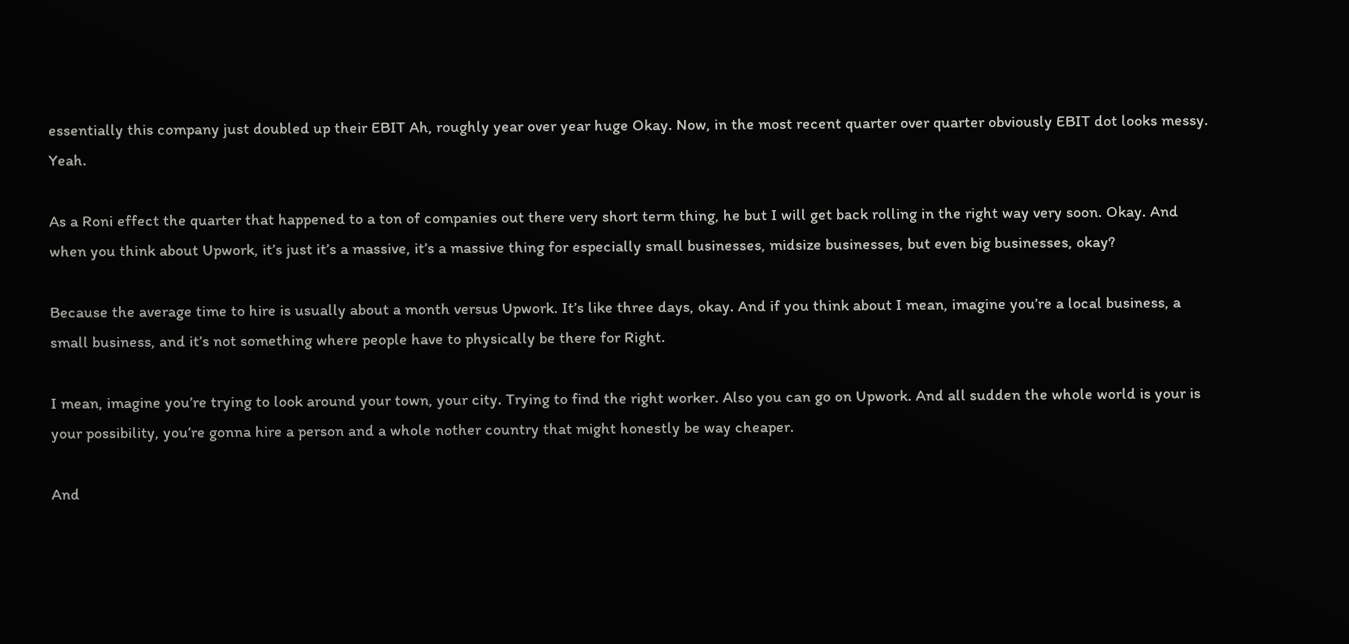essentially this company just doubled up their EBIT Ah, roughly year over year huge Okay. Now, in the most recent quarter over quarter obviously EBIT dot looks messy. Yeah.

As a Roni effect the quarter that happened to a ton of companies out there very short term thing, he but I will get back rolling in the right way very soon. Okay. And when you think about Upwork, it’s just it’s a massive, it’s a massive thing for especially small businesses, midsize businesses, but even big businesses, okay?

Because the average time to hire is usually about a month versus Upwork. It’s like three days, okay. And if you think about I mean, imagine you’re a local business, a small business, and it’s not something where people have to physically be there for Right.

I mean, imagine you’re trying to look around your town, your city. Trying to find the right worker. Also you can go on Upwork. And all sudden the whole world is your is your possibility, you’re gonna hire a person and a whole nother country that might honestly be way cheaper.

And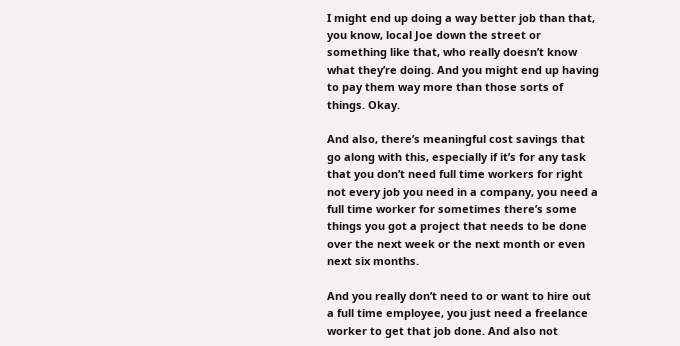I might end up doing a way better job than that, you know, local Joe down the street or something like that, who really doesn’t know what they’re doing. And you might end up having to pay them way more than those sorts of things. Okay.

And also, there’s meaningful cost savings that go along with this, especially if it’s for any task that you don’t need full time workers for right not every job you need in a company, you need a full time worker for sometimes there’s some things you got a project that needs to be done over the next week or the next month or even next six months.

And you really don’t need to or want to hire out a full time employee, you just need a freelance worker to get that job done. And also not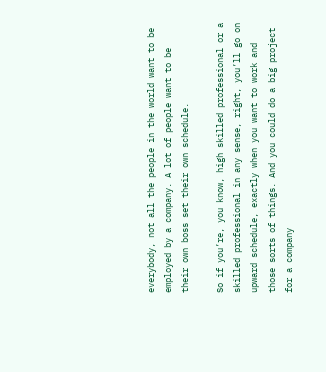everybody, not all the people in the world want to be employed by a company. A lot of people want to be their own boss set their own schedule.

So if you’re, you know, high skilled professional or a skilled professional in any sense, right, you’ll go on upward schedule, exactly when you want to work and those sorts of things. And you could do a big project for a company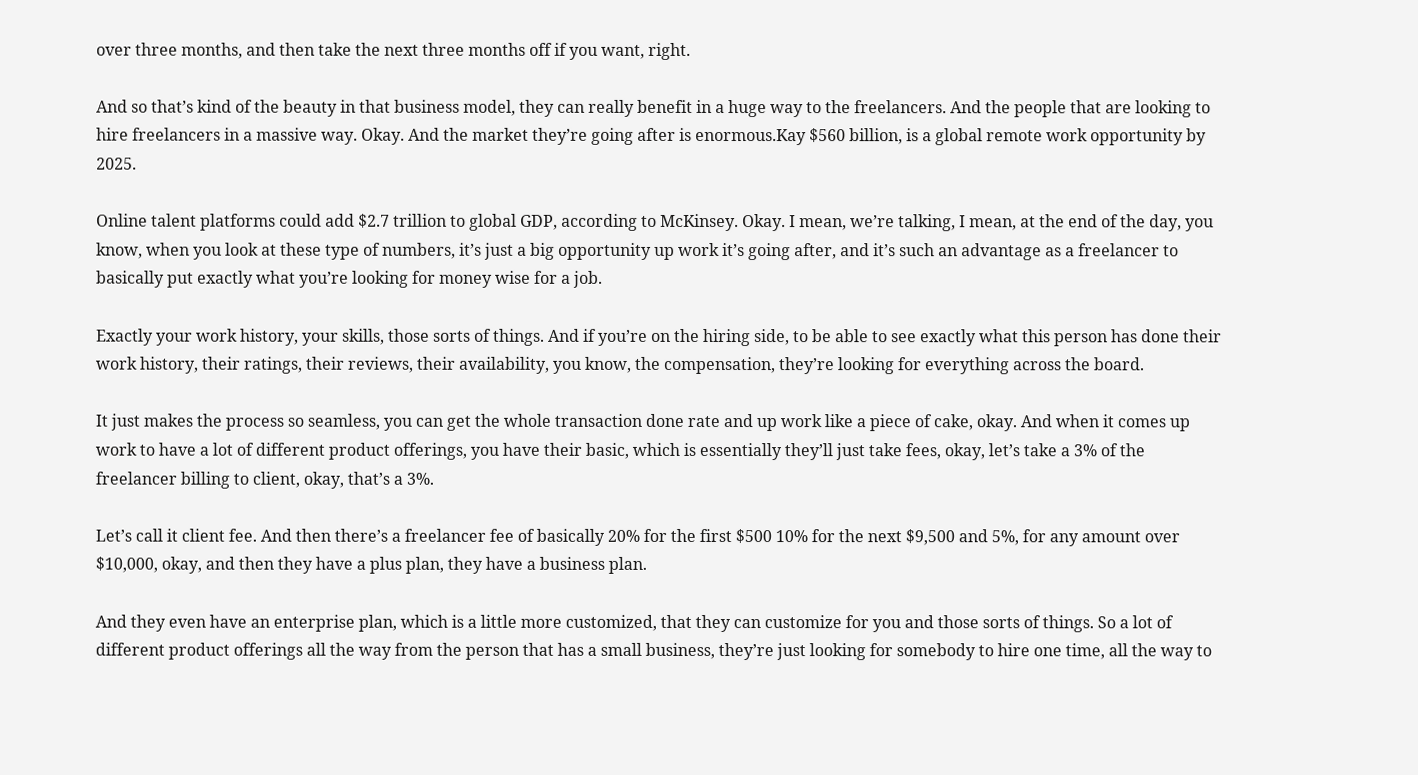over three months, and then take the next three months off if you want, right.

And so that’s kind of the beauty in that business model, they can really benefit in a huge way to the freelancers. And the people that are looking to hire freelancers in a massive way. Okay. And the market they’re going after is enormous.Kay $560 billion, is a global remote work opportunity by 2025.

Online talent platforms could add $2.7 trillion to global GDP, according to McKinsey. Okay. I mean, we’re talking, I mean, at the end of the day, you know, when you look at these type of numbers, it’s just a big opportunity up work it’s going after, and it’s such an advantage as a freelancer to basically put exactly what you’re looking for money wise for a job.

Exactly your work history, your skills, those sorts of things. And if you’re on the hiring side, to be able to see exactly what this person has done their work history, their ratings, their reviews, their availability, you know, the compensation, they’re looking for everything across the board.

It just makes the process so seamless, you can get the whole transaction done rate and up work like a piece of cake, okay. And when it comes up work to have a lot of different product offerings, you have their basic, which is essentially they’ll just take fees, okay, let’s take a 3% of the freelancer billing to client, okay, that’s a 3%.

Let’s call it client fee. And then there’s a freelancer fee of basically 20% for the first $500 10% for the next $9,500 and 5%, for any amount over $10,000, okay, and then they have a plus plan, they have a business plan.

And they even have an enterprise plan, which is a little more customized, that they can customize for you and those sorts of things. So a lot of different product offerings all the way from the person that has a small business, they’re just looking for somebody to hire one time, all the way to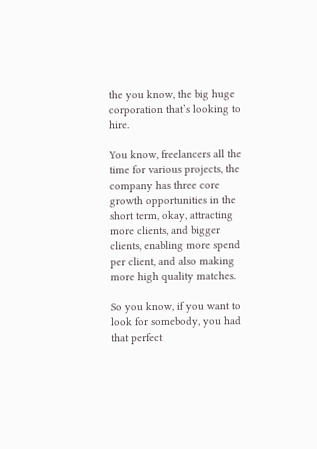the you know, the big huge corporation that’s looking to hire.

You know, freelancers all the time for various projects, the company has three core growth opportunities in the short term, okay, attracting more clients, and bigger clients, enabling more spend per client, and also making more high quality matches.

So you know, if you want to look for somebody, you had that perfect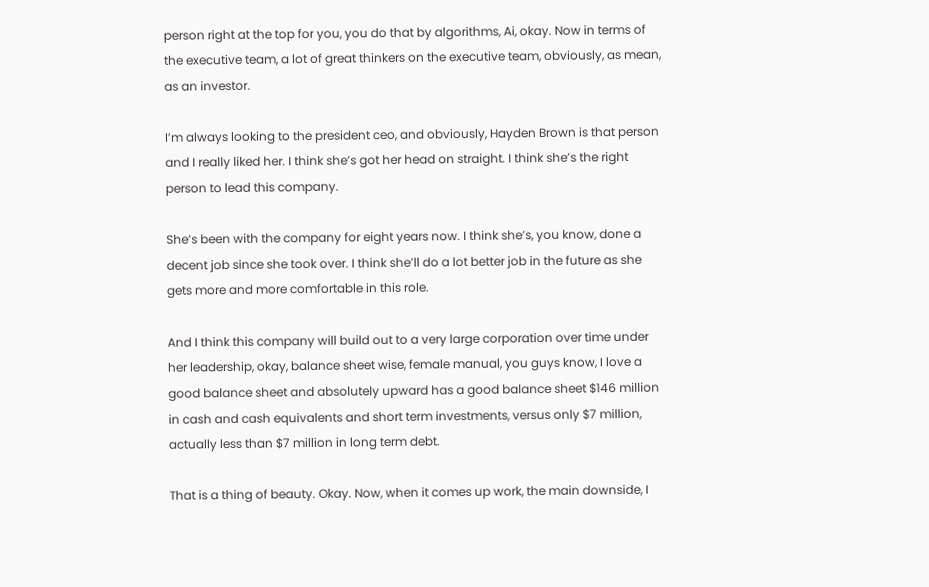person right at the top for you, you do that by algorithms, Ai, okay. Now in terms of the executive team, a lot of great thinkers on the executive team, obviously, as mean, as an investor.

I’m always looking to the president ceo, and obviously, Hayden Brown is that person and I really liked her. I think she’s got her head on straight. I think she’s the right person to lead this company.

She’s been with the company for eight years now. I think she’s, you know, done a decent job since she took over. I think she’ll do a lot better job in the future as she gets more and more comfortable in this role.

And I think this company will build out to a very large corporation over time under her leadership, okay, balance sheet wise, female manual, you guys know, I love a good balance sheet and absolutely upward has a good balance sheet $146 million in cash and cash equivalents and short term investments, versus only $7 million, actually less than $7 million in long term debt.

That is a thing of beauty. Okay. Now, when it comes up work, the main downside, I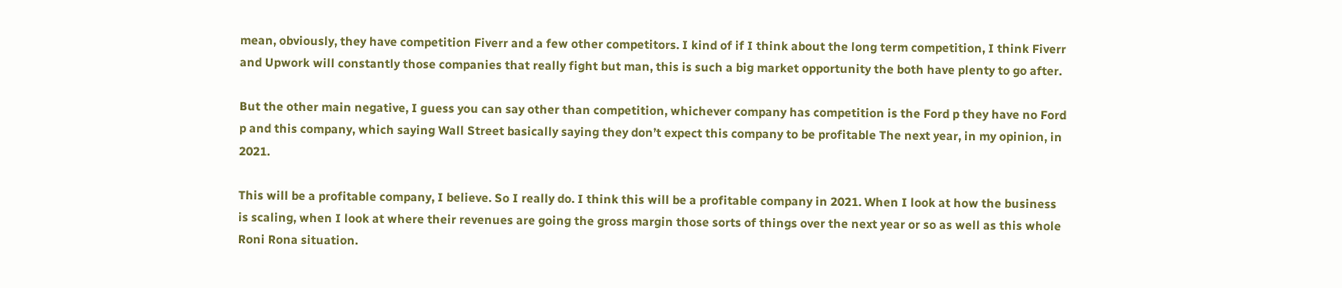mean, obviously, they have competition Fiverr and a few other competitors. I kind of if I think about the long term competition, I think Fiverr and Upwork will constantly those companies that really fight but man, this is such a big market opportunity the both have plenty to go after.

But the other main negative, I guess you can say other than competition, whichever company has competition is the Ford p they have no Ford p and this company, which saying Wall Street basically saying they don’t expect this company to be profitable The next year, in my opinion, in 2021.

This will be a profitable company, I believe. So I really do. I think this will be a profitable company in 2021. When I look at how the business is scaling, when I look at where their revenues are going the gross margin those sorts of things over the next year or so as well as this whole Roni Rona situation.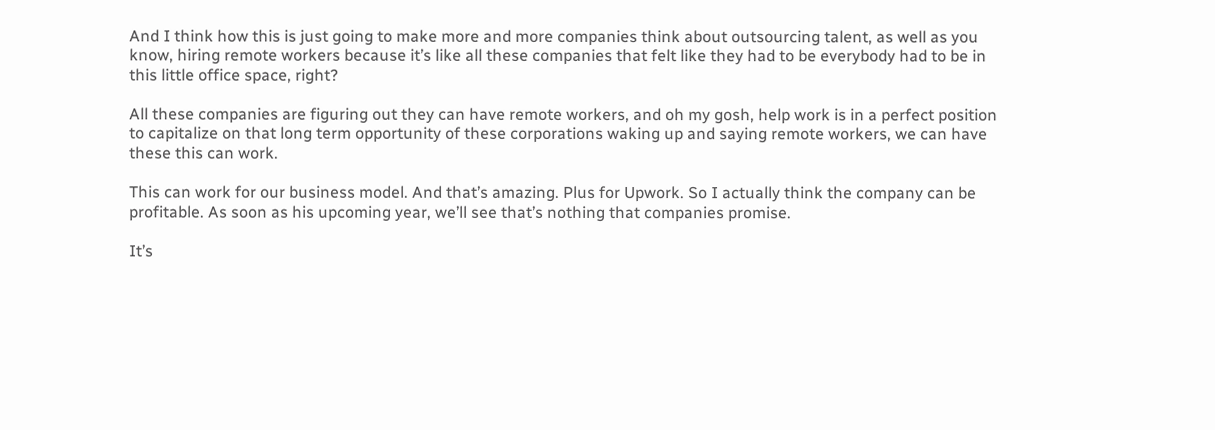And I think how this is just going to make more and more companies think about outsourcing talent, as well as you know, hiring remote workers because it’s like all these companies that felt like they had to be everybody had to be in this little office space, right?

All these companies are figuring out they can have remote workers, and oh my gosh, help work is in a perfect position to capitalize on that long term opportunity of these corporations waking up and saying remote workers, we can have these this can work.

This can work for our business model. And that’s amazing. Plus for Upwork. So I actually think the company can be profitable. As soon as his upcoming year, we’ll see that’s nothing that companies promise.

It’s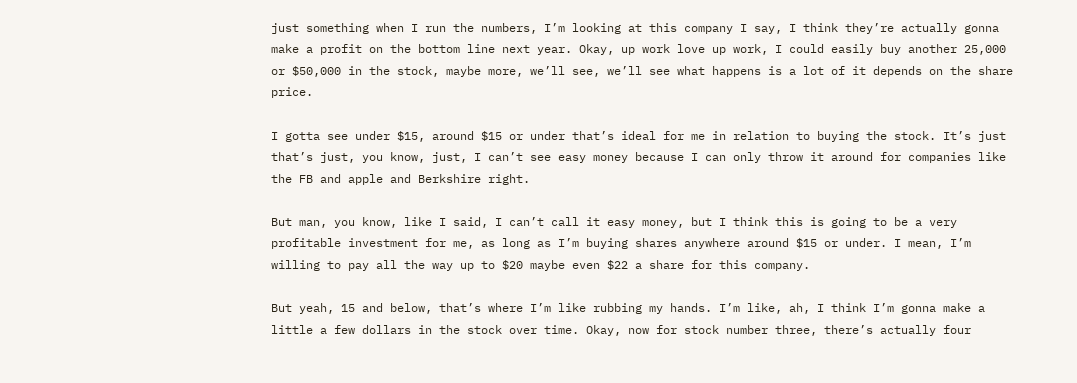just something when I run the numbers, I’m looking at this company I say, I think they’re actually gonna make a profit on the bottom line next year. Okay, up work love up work, I could easily buy another 25,000 or $50,000 in the stock, maybe more, we’ll see, we’ll see what happens is a lot of it depends on the share price.

I gotta see under $15, around $15 or under that’s ideal for me in relation to buying the stock. It’s just that’s just, you know, just, I can’t see easy money because I can only throw it around for companies like the FB and apple and Berkshire right.

But man, you know, like I said, I can’t call it easy money, but I think this is going to be a very profitable investment for me, as long as I’m buying shares anywhere around $15 or under. I mean, I’m willing to pay all the way up to $20 maybe even $22 a share for this company.

But yeah, 15 and below, that’s where I’m like rubbing my hands. I’m like, ah, I think I’m gonna make a little a few dollars in the stock over time. Okay, now for stock number three, there’s actually four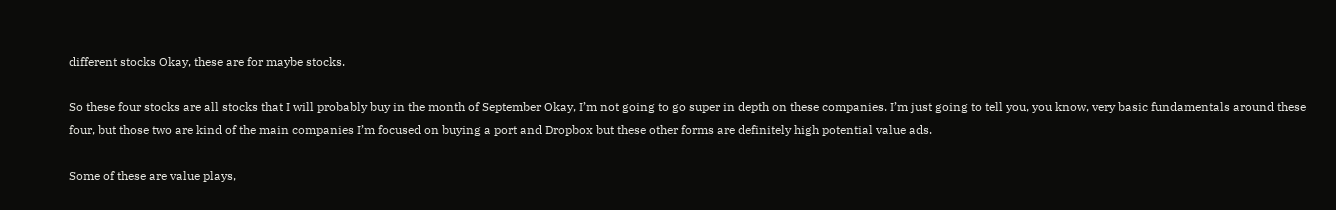different stocks Okay, these are for maybe stocks.

So these four stocks are all stocks that I will probably buy in the month of September Okay, I’m not going to go super in depth on these companies. I’m just going to tell you, you know, very basic fundamentals around these four, but those two are kind of the main companies I’m focused on buying a port and Dropbox but these other forms are definitely high potential value ads.

Some of these are value plays,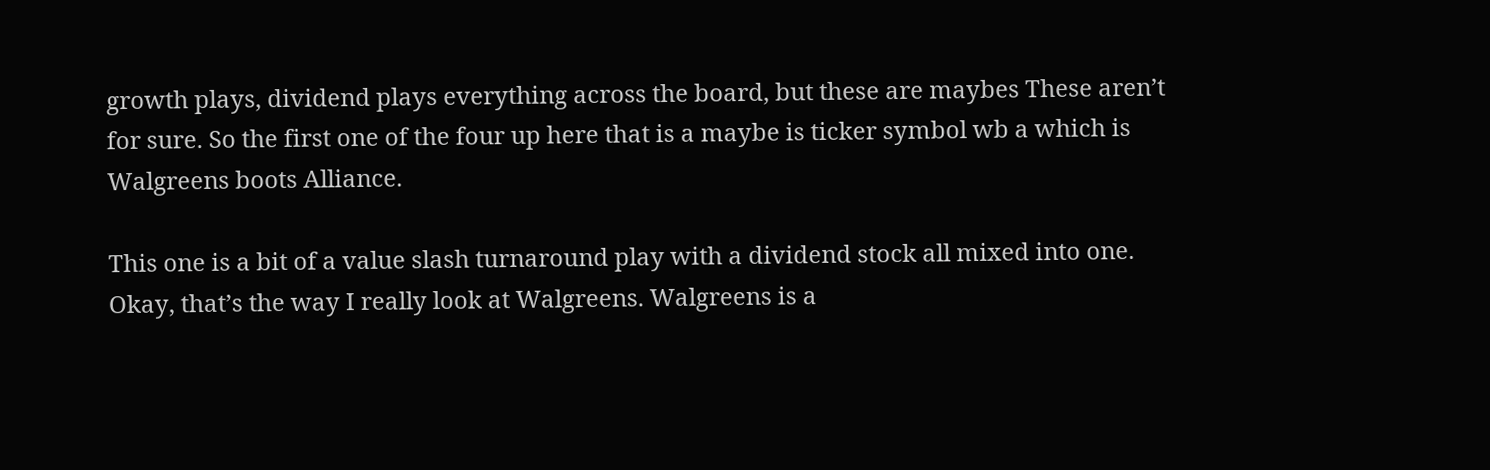growth plays, dividend plays everything across the board, but these are maybes These aren’t for sure. So the first one of the four up here that is a maybe is ticker symbol wb a which is Walgreens boots Alliance.

This one is a bit of a value slash turnaround play with a dividend stock all mixed into one. Okay, that’s the way I really look at Walgreens. Walgreens is a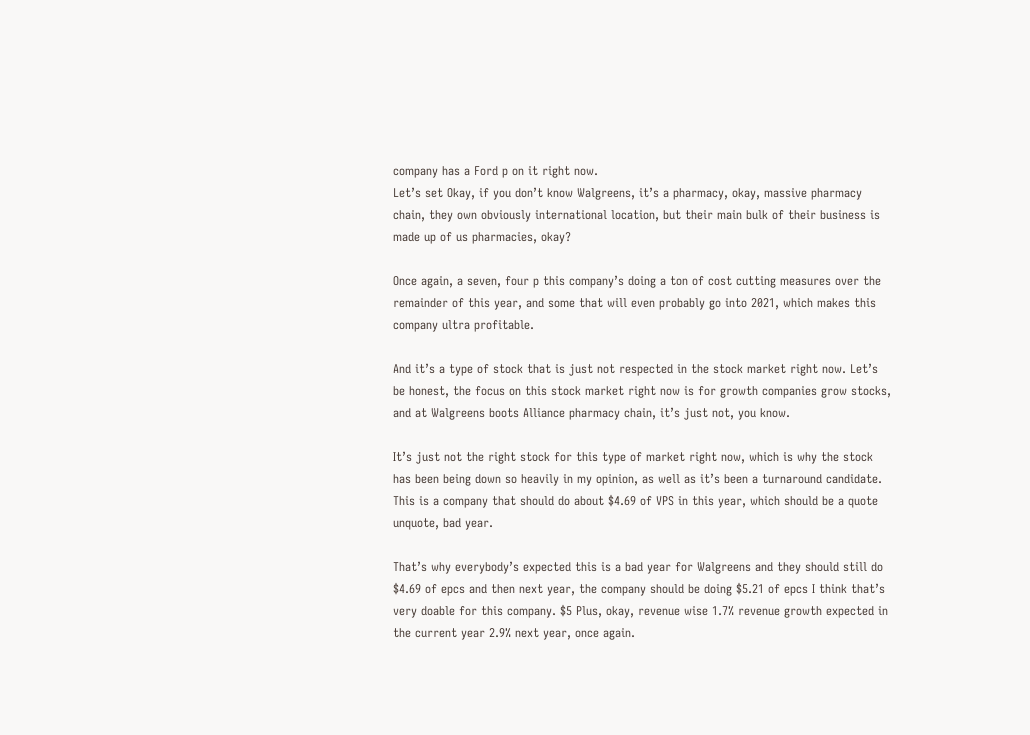company has a Ford p on it right now.
Let’s set Okay, if you don’t know Walgreens, it’s a pharmacy, okay, massive pharmacy chain, they own obviously international location, but their main bulk of their business is made up of us pharmacies, okay?

Once again, a seven, four p this company’s doing a ton of cost cutting measures over the remainder of this year, and some that will even probably go into 2021, which makes this company ultra profitable.

And it’s a type of stock that is just not respected in the stock market right now. Let’s be honest, the focus on this stock market right now is for growth companies grow stocks, and at Walgreens boots Alliance pharmacy chain, it’s just not, you know.

It’s just not the right stock for this type of market right now, which is why the stock has been being down so heavily in my opinion, as well as it’s been a turnaround candidate. This is a company that should do about $4.69 of VPS in this year, which should be a quote unquote, bad year.

That’s why everybody’s expected this is a bad year for Walgreens and they should still do $4.69 of epcs and then next year, the company should be doing $5.21 of epcs I think that’s very doable for this company. $5 Plus, okay, revenue wise 1.7% revenue growth expected in the current year 2.9% next year, once again.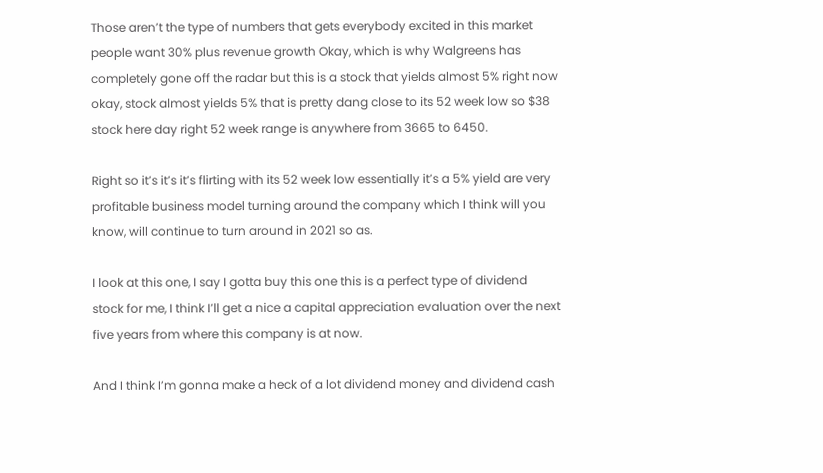Those aren’t the type of numbers that gets everybody excited in this market people want 30% plus revenue growth Okay, which is why Walgreens has completely gone off the radar but this is a stock that yields almost 5% right now okay, stock almost yields 5% that is pretty dang close to its 52 week low so $38 stock here day right 52 week range is anywhere from 3665 to 6450.

Right so it’s it’s it’s flirting with its 52 week low essentially it’s a 5% yield are very profitable business model turning around the company which I think will you know, will continue to turn around in 2021 so as.

I look at this one, I say I gotta buy this one this is a perfect type of dividend stock for me, I think I’ll get a nice a capital appreciation evaluation over the next five years from where this company is at now.

And I think I’m gonna make a heck of a lot dividend money and dividend cash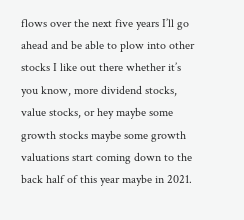flows over the next five years I’ll go ahead and be able to plow into other stocks I like out there whether it’s you know, more dividend stocks, value stocks, or hey maybe some growth stocks maybe some growth valuations start coming down to the back half of this year maybe in 2021.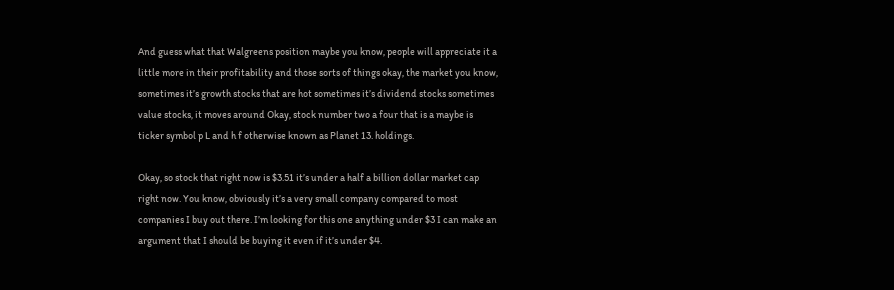And guess what that Walgreens position maybe you know, people will appreciate it a little more in their profitability and those sorts of things okay, the market you know, sometimes it’s growth stocks that are hot sometimes it’s dividend stocks sometimes value stocks, it moves around Okay, stock number two a four that is a maybe is ticker symbol p L and h f otherwise known as Planet 13. holdings.

Okay, so stock that right now is $3.51 it’s under a half a billion dollar market cap right now. You know, obviously it’s a very small company compared to most companies I buy out there. I’m looking for this one anything under $3 I can make an argument that I should be buying it even if it’s under $4.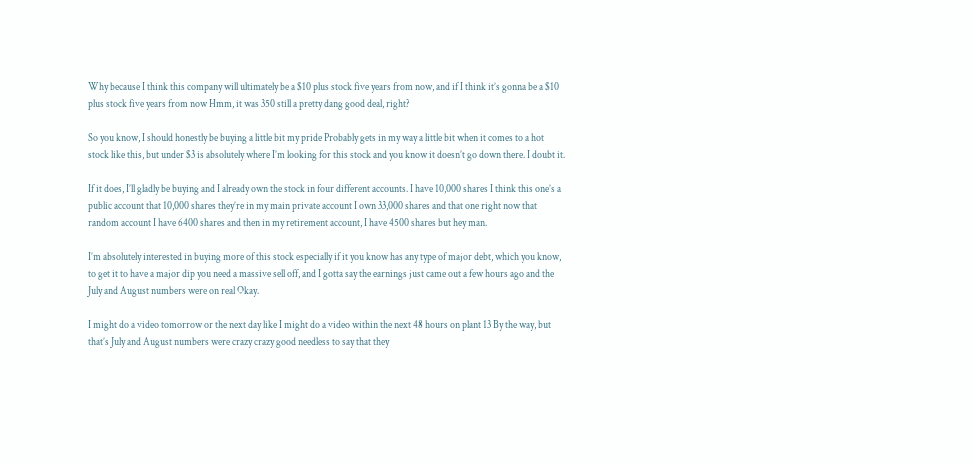Why because I think this company will ultimately be a $10 plus stock five years from now, and if I think it’s gonna be a $10 plus stock five years from now Hmm, it was 350 still a pretty dang good deal, right?

So you know, I should honestly be buying a little bit my pride Probably gets in my way a little bit when it comes to a hot stock like this, but under $3 is absolutely where I’m looking for this stock and you know it doesn’t go down there. I doubt it.

If it does, I’ll gladly be buying and I already own the stock in four different accounts. I have 10,000 shares I think this one’s a public account that 10,000 shares they’re in my main private account I own 33,000 shares and that one right now that random account I have 6400 shares and then in my retirement account, I have 4500 shares but hey man.

I’m absolutely interested in buying more of this stock especially if it you know has any type of major debt, which you know, to get it to have a major dip you need a massive sell off, and I gotta say the earnings just came out a few hours ago and the July and August numbers were on real Okay.

I might do a video tomorrow or the next day like I might do a video within the next 48 hours on plant 13 By the way, but that’s July and August numbers were crazy crazy good needless to say that they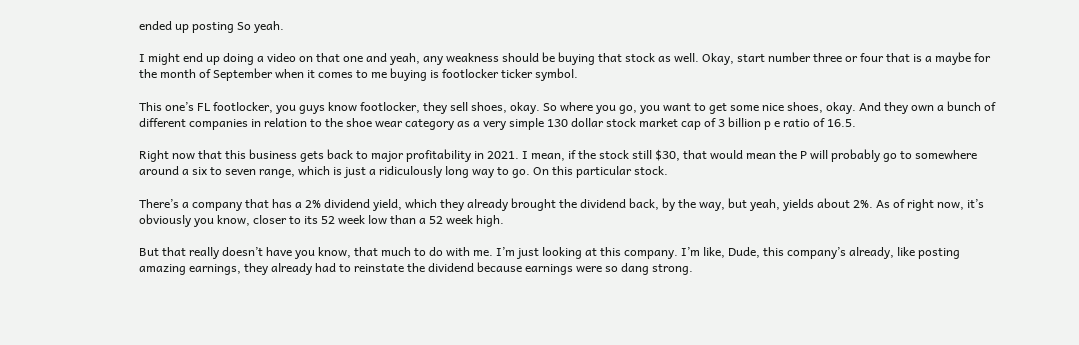ended up posting So yeah.

I might end up doing a video on that one and yeah, any weakness should be buying that stock as well. Okay, start number three or four that is a maybe for the month of September when it comes to me buying is footlocker ticker symbol.

This one’s FL footlocker, you guys know footlocker, they sell shoes, okay. So where you go, you want to get some nice shoes, okay. And they own a bunch of different companies in relation to the shoe wear category as a very simple 130 dollar stock market cap of 3 billion p e ratio of 16.5.

Right now that this business gets back to major profitability in 2021. I mean, if the stock still $30, that would mean the P will probably go to somewhere around a six to seven range, which is just a ridiculously long way to go. On this particular stock.

There’s a company that has a 2% dividend yield, which they already brought the dividend back, by the way, but yeah, yields about 2%. As of right now, it’s obviously you know, closer to its 52 week low than a 52 week high.

But that really doesn’t have you know, that much to do with me. I’m just looking at this company. I’m like, Dude, this company’s already, like posting amazing earnings, they already had to reinstate the dividend because earnings were so dang strong.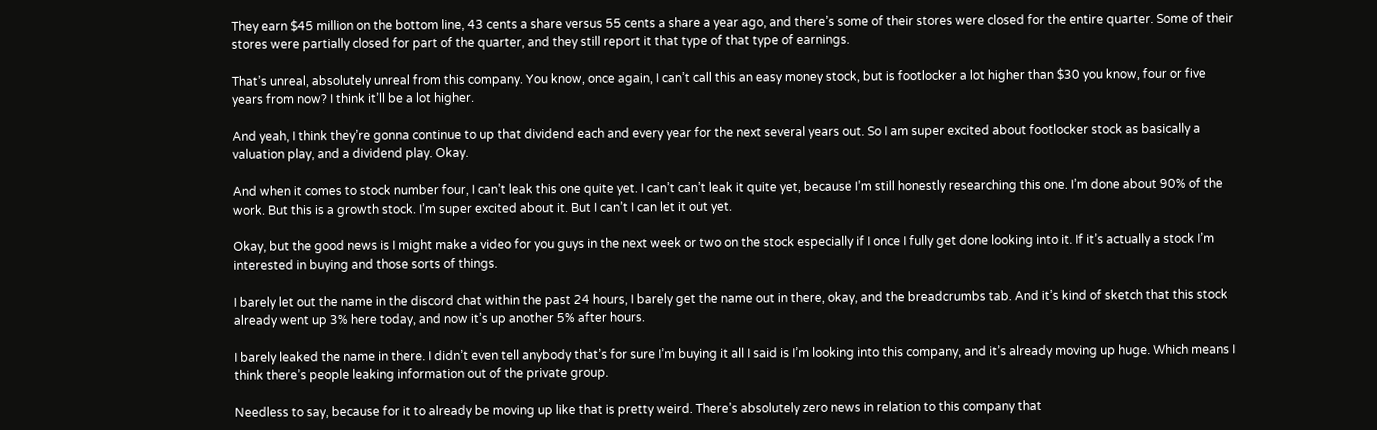They earn $45 million on the bottom line, 43 cents a share versus 55 cents a share a year ago, and there’s some of their stores were closed for the entire quarter. Some of their stores were partially closed for part of the quarter, and they still report it that type of that type of earnings.

That’s unreal, absolutely unreal from this company. You know, once again, I can’t call this an easy money stock, but is footlocker a lot higher than $30 you know, four or five years from now? I think it’ll be a lot higher.

And yeah, I think they’re gonna continue to up that dividend each and every year for the next several years out. So I am super excited about footlocker stock as basically a valuation play, and a dividend play. Okay.

And when it comes to stock number four, I can’t leak this one quite yet. I can’t can’t leak it quite yet, because I’m still honestly researching this one. I’m done about 90% of the work. But this is a growth stock. I’m super excited about it. But I can’t I can let it out yet.

Okay, but the good news is I might make a video for you guys in the next week or two on the stock especially if I once I fully get done looking into it. If it’s actually a stock I’m interested in buying and those sorts of things.

I barely let out the name in the discord chat within the past 24 hours, I barely get the name out in there, okay, and the breadcrumbs tab. And it’s kind of sketch that this stock already went up 3% here today, and now it’s up another 5% after hours.

I barely leaked the name in there. I didn’t even tell anybody that’s for sure I’m buying it all I said is I’m looking into this company, and it’s already moving up huge. Which means I think there’s people leaking information out of the private group.

Needless to say, because for it to already be moving up like that is pretty weird. There’s absolutely zero news in relation to this company that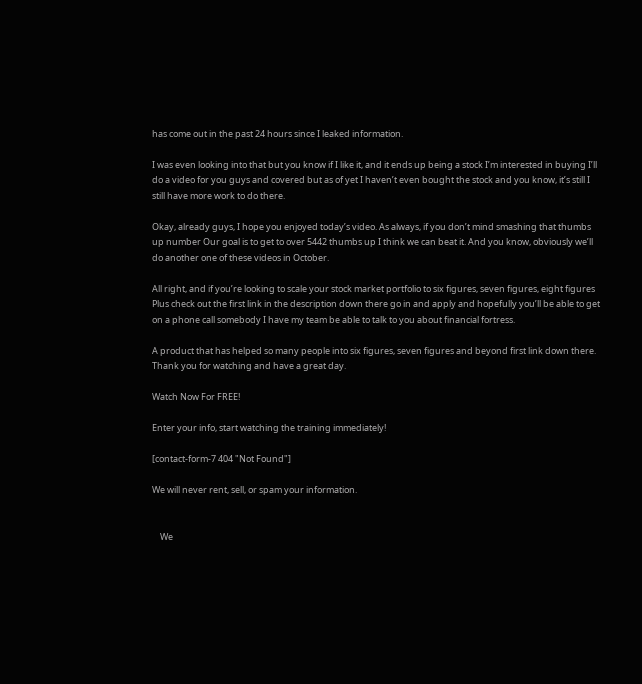has come out in the past 24 hours since I leaked information.

I was even looking into that but you know if I like it, and it ends up being a stock I’m interested in buying I’ll do a video for you guys and covered but as of yet I haven’t even bought the stock and you know, it’s still I still have more work to do there.

Okay, already guys, I hope you enjoyed today’s video. As always, if you don’t mind smashing that thumbs up number Our goal is to get to over 5442 thumbs up I think we can beat it. And you know, obviously we’ll do another one of these videos in October.

All right, and if you’re looking to scale your stock market portfolio to six figures, seven figures, eight figures Plus check out the first link in the description down there go in and apply and hopefully you’ll be able to get on a phone call somebody I have my team be able to talk to you about financial fortress.

A product that has helped so many people into six figures, seven figures and beyond first link down there. Thank you for watching and have a great day.

Watch Now For FREE!

Enter your info, start watching the training immediately!

[contact-form-7 404 "Not Found"]

We will never rent, sell, or spam your information.


    We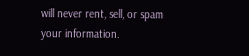will never rent, sell, or spam your information.